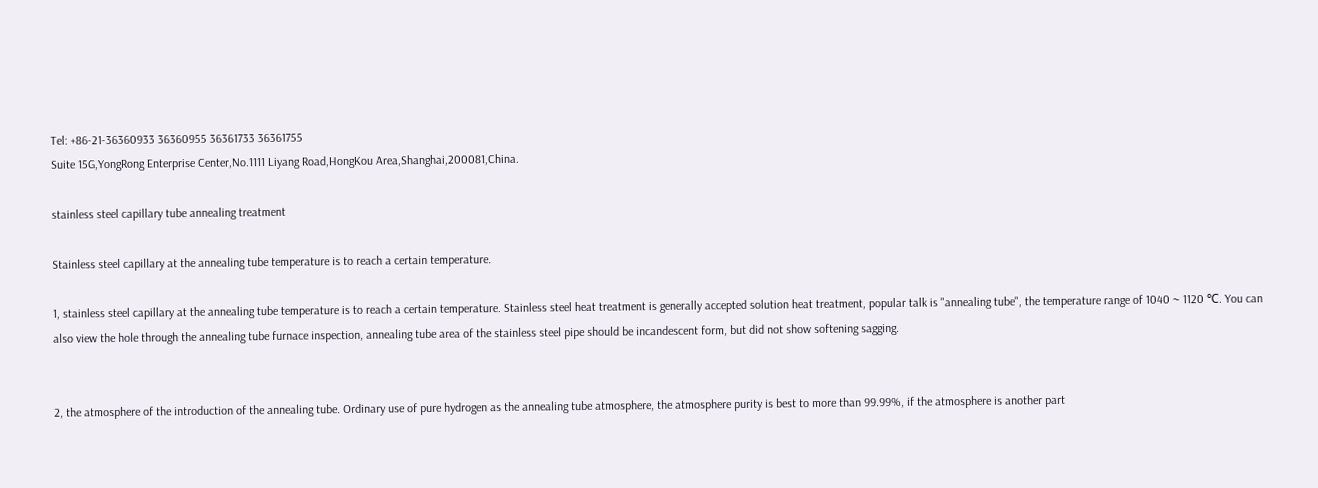Tel: +86-21-36360933 36360955 36361733 36361755
Suite 15G,YongRong Enterprise Center,No.1111 Liyang Road,HongKou Area,Shanghai,200081,China.

stainless steel capillary tube annealing treatment

Stainless steel capillary at the annealing tube temperature is to reach a certain temperature.

1, stainless steel capillary at the annealing tube temperature is to reach a certain temperature. Stainless steel heat treatment is generally accepted solution heat treatment, popular talk is "annealing tube", the temperature range of 1040 ~ 1120 ℃. You can also view the hole through the annealing tube furnace inspection, annealing tube area of the stainless steel pipe should be incandescent form, but did not show softening sagging.


2, the atmosphere of the introduction of the annealing tube. Ordinary use of pure hydrogen as the annealing tube atmosphere, the atmosphere purity is best to more than 99.99%, if the atmosphere is another part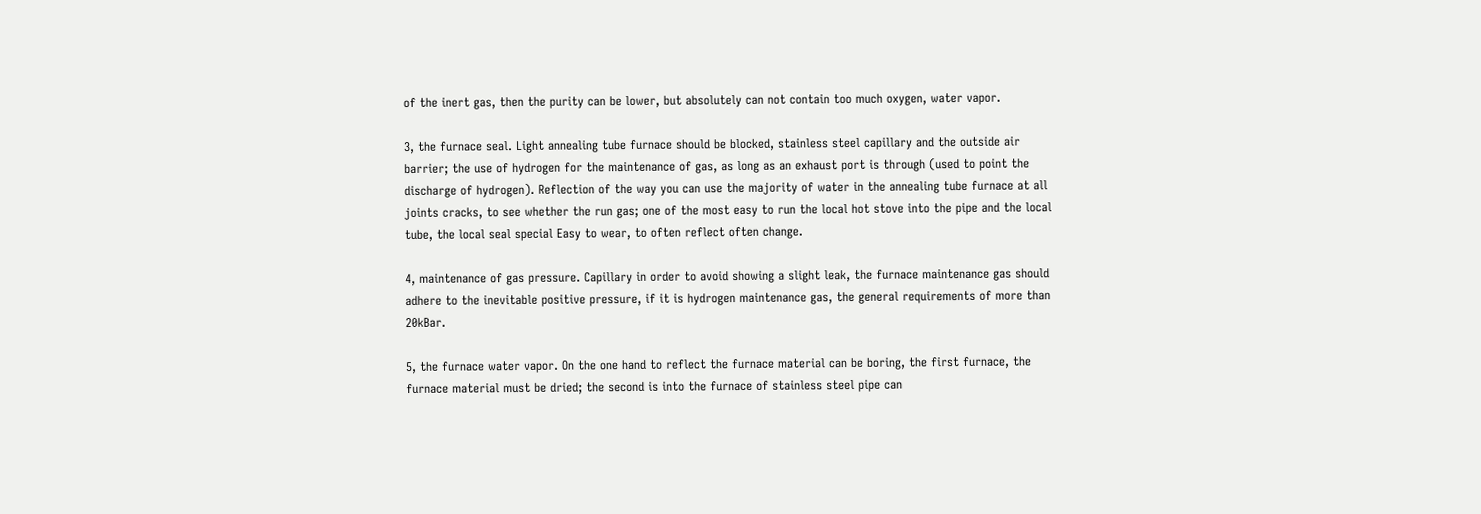of the inert gas, then the purity can be lower, but absolutely can not contain too much oxygen, water vapor.

3, the furnace seal. Light annealing tube furnace should be blocked, stainless steel capillary and the outside air barrier; the use of hydrogen for the maintenance of gas, as long as an exhaust port is through (used to point the discharge of hydrogen). Reflection of the way you can use the majority of water in the annealing tube furnace at all joints cracks, to see whether the run gas; one of the most easy to run the local hot stove into the pipe and the local tube, the local seal special Easy to wear, to often reflect often change.

4, maintenance of gas pressure. Capillary in order to avoid showing a slight leak, the furnace maintenance gas should adhere to the inevitable positive pressure, if it is hydrogen maintenance gas, the general requirements of more than 20kBar.

5, the furnace water vapor. On the one hand to reflect the furnace material can be boring, the first furnace, the furnace material must be dried; the second is into the furnace of stainless steel pipe can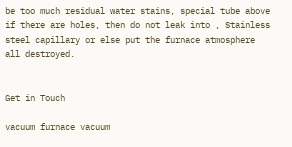be too much residual water stains, special tube above if there are holes, then do not leak into , Stainless steel capillary or else put the furnace atmosphere all destroyed.


Get in Touch

vacuum furnace vacuum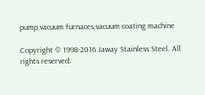pump,vacuum furnaces,vacuum coating machine

Copyright © 1998-2016 Jaway Stainless Steel. All rights reserved.